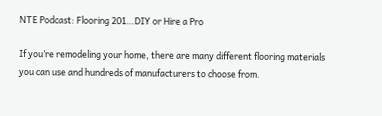NTE Podcast: Flooring 201…DIY or Hire a Pro

If you’re remodeling your home, there are many different flooring materials you can use and hundreds of manufacturers to choose from.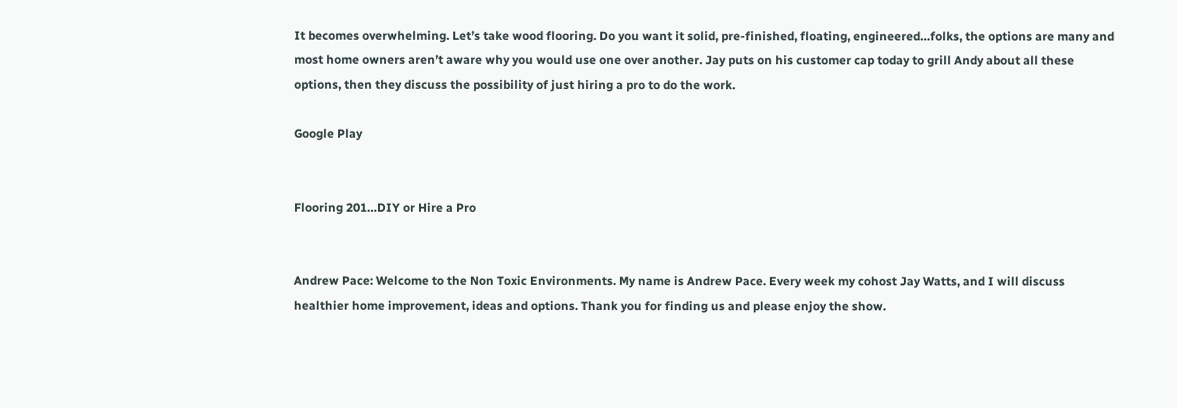It becomes overwhelming. Let’s take wood flooring. Do you want it solid, pre-finished, floating, engineered…folks, the options are many and most home owners aren’t aware why you would use one over another. Jay puts on his customer cap today to grill Andy about all these options, then they discuss the possibility of just hiring a pro to do the work.

Google Play


Flooring 201…DIY or Hire a Pro


Andrew Pace: Welcome to the Non Toxic Environments. My name is Andrew Pace. Every week my cohost Jay Watts, and I will discuss healthier home improvement, ideas and options. Thank you for finding us and please enjoy the show.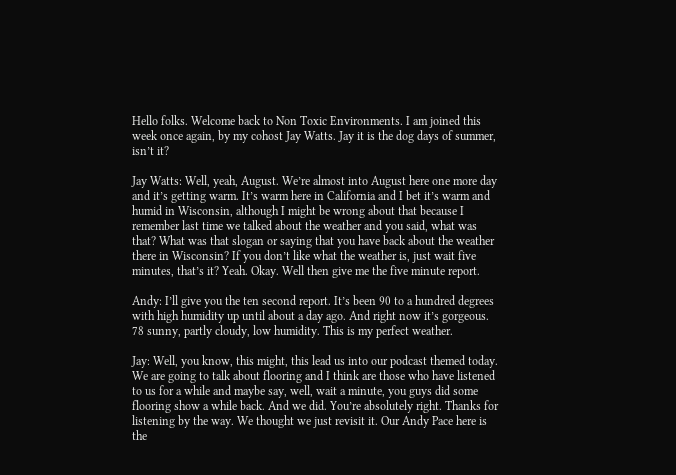Hello folks. Welcome back to Non Toxic Environments. I am joined this week once again, by my cohost Jay Watts. Jay it is the dog days of summer, isn’t it?

Jay Watts: Well, yeah, August. We’re almost into August here one more day and it’s getting warm. It’s warm here in California and I bet it’s warm and humid in Wisconsin, although I might be wrong about that because I remember last time we talked about the weather and you said, what was that? What was that slogan or saying that you have back about the weather there in Wisconsin? If you don’t like what the weather is, just wait five minutes, that’s it? Yeah. Okay. Well then give me the five minute report.

Andy: I’ll give you the ten second report. It’s been 90 to a hundred degrees with high humidity up until about a day ago. And right now it’s gorgeous. 78 sunny, partly cloudy, low humidity. This is my perfect weather.

Jay: Well, you know, this might, this lead us into our podcast themed today. We are going to talk about flooring and I think are those who have listened to us for a while and maybe say, well, wait a minute, you guys did some flooring show a while back. And we did. You’re absolutely right. Thanks for listening by the way. We thought we just revisit it. Our Andy Pace here is the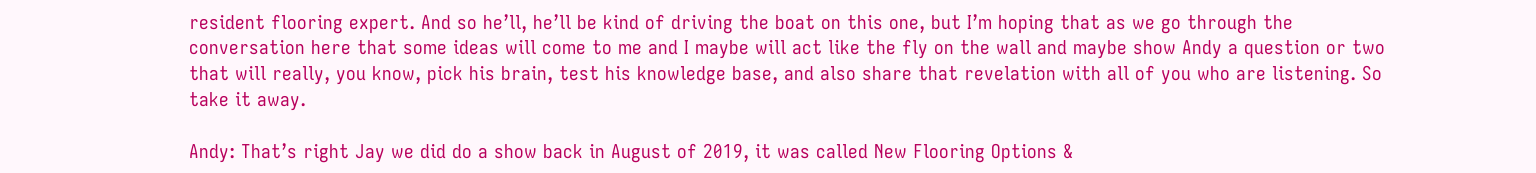resident flooring expert. And so he’ll, he’ll be kind of driving the boat on this one, but I’m hoping that as we go through the conversation here that some ideas will come to me and I maybe will act like the fly on the wall and maybe show Andy a question or two that will really, you know, pick his brain, test his knowledge base, and also share that revelation with all of you who are listening. So take it away.

Andy: That’s right Jay we did do a show back in August of 2019, it was called New Flooring Options &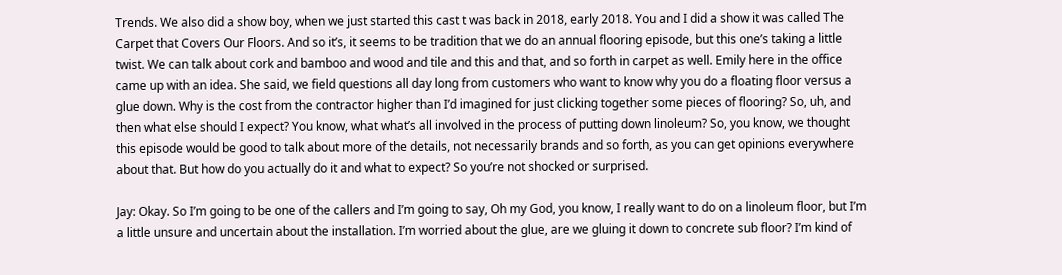Trends. We also did a show boy, when we just started this cast t was back in 2018, early 2018. You and I did a show it was called The Carpet that Covers Our Floors. And so it’s, it seems to be tradition that we do an annual flooring episode, but this one’s taking a little twist. We can talk about cork and bamboo and wood and tile and this and that, and so forth in carpet as well. Emily here in the office came up with an idea. She said, we field questions all day long from customers who want to know why you do a floating floor versus a glue down. Why is the cost from the contractor higher than I’d imagined for just clicking together some pieces of flooring? So, uh, and then what else should I expect? You know, what what’s all involved in the process of putting down linoleum? So, you know, we thought this episode would be good to talk about more of the details, not necessarily brands and so forth, as you can get opinions everywhere about that. But how do you actually do it and what to expect? So you’re not shocked or surprised.

Jay: Okay. So I’m going to be one of the callers and I’m going to say, Oh my God, you know, I really want to do on a linoleum floor, but I’m a little unsure and uncertain about the installation. I’m worried about the glue, are we gluing it down to concrete sub floor? I’m kind of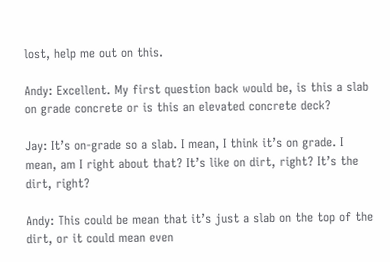lost, help me out on this.

Andy: Excellent. My first question back would be, is this a slab on grade concrete or is this an elevated concrete deck?

Jay: It’s on-grade so a slab. I mean, I think it’s on grade. I mean, am I right about that? It’s like on dirt, right? It’s the dirt, right?

Andy: This could be mean that it’s just a slab on the top of the dirt, or it could mean even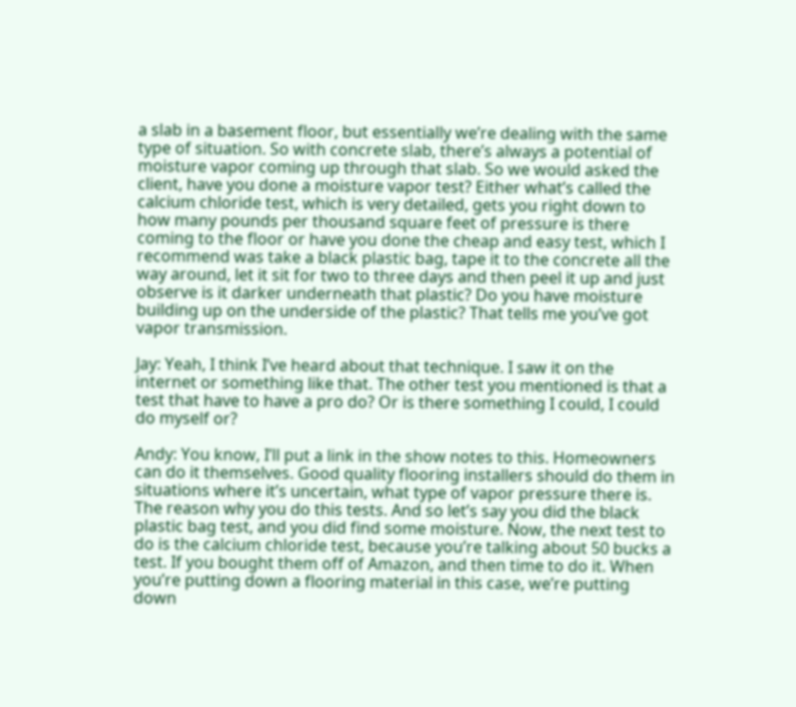a slab in a basement floor, but essentially we’re dealing with the same type of situation. So with concrete slab, there’s always a potential of moisture vapor coming up through that slab. So we would asked the client, have you done a moisture vapor test? Either what’s called the calcium chloride test, which is very detailed, gets you right down to how many pounds per thousand square feet of pressure is there coming to the floor or have you done the cheap and easy test, which I recommend was take a black plastic bag, tape it to the concrete all the way around, let it sit for two to three days and then peel it up and just observe is it darker underneath that plastic? Do you have moisture building up on the underside of the plastic? That tells me you’ve got vapor transmission.

Jay: Yeah, I think I’ve heard about that technique. I saw it on the internet or something like that. The other test you mentioned is that a test that have to have a pro do? Or is there something I could, I could do myself or?

Andy: You know, I’ll put a link in the show notes to this. Homeowners can do it themselves. Good quality flooring installers should do them in situations where it’s uncertain, what type of vapor pressure there is. The reason why you do this tests. And so let’s say you did the black plastic bag test, and you did find some moisture. Now, the next test to do is the calcium chloride test, because you’re talking about 50 bucks a test. If you bought them off of Amazon, and then time to do it. When you’re putting down a flooring material in this case, we’re putting down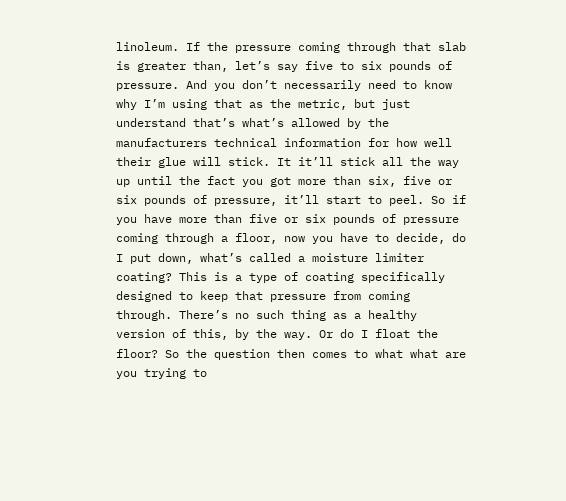linoleum. If the pressure coming through that slab is greater than, let’s say five to six pounds of pressure. And you don’t necessarily need to know why I’m using that as the metric, but just understand that’s what’s allowed by the manufacturers technical information for how well their glue will stick. It it’ll stick all the way up until the fact you got more than six, five or six pounds of pressure, it’ll start to peel. So if you have more than five or six pounds of pressure coming through a floor, now you have to decide, do I put down, what’s called a moisture limiter coating? This is a type of coating specifically designed to keep that pressure from coming through. There’s no such thing as a healthy version of this, by the way. Or do I float the floor? So the question then comes to what what are you trying to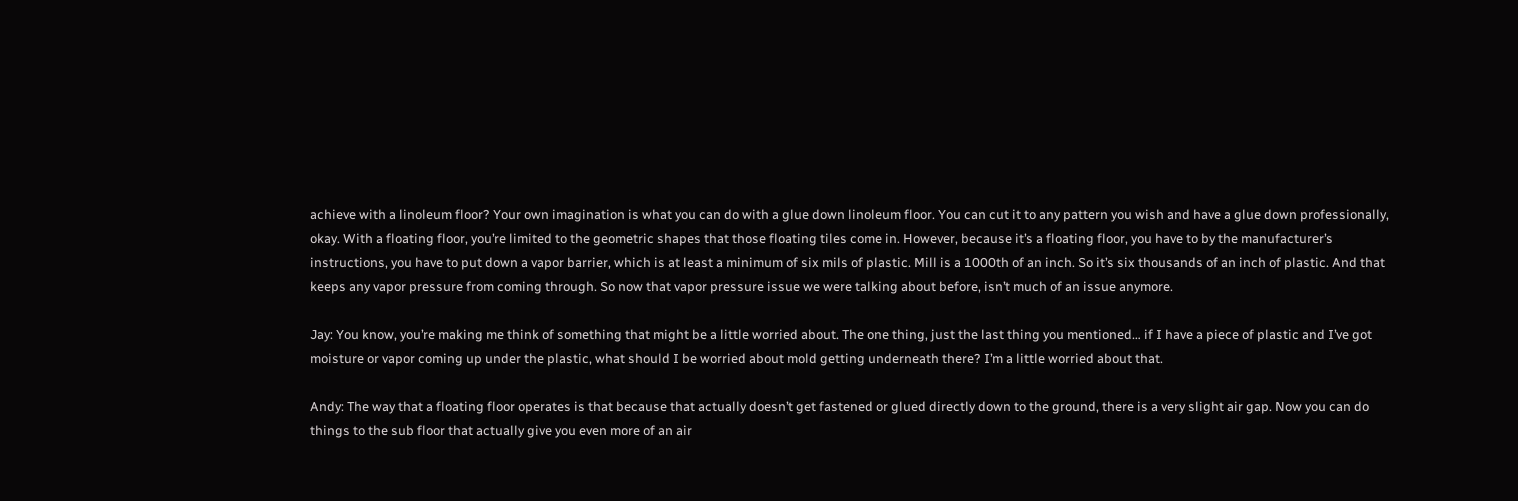achieve with a linoleum floor? Your own imagination is what you can do with a glue down linoleum floor. You can cut it to any pattern you wish and have a glue down professionally, okay. With a floating floor, you’re limited to the geometric shapes that those floating tiles come in. However, because it’s a floating floor, you have to by the manufacturer’s instructions, you have to put down a vapor barrier, which is at least a minimum of six mils of plastic. Mill is a 1000th of an inch. So it’s six thousands of an inch of plastic. And that keeps any vapor pressure from coming through. So now that vapor pressure issue we were talking about before, isn’t much of an issue anymore.

Jay: You know, you’re making me think of something that might be a little worried about. The one thing, just the last thing you mentioned… if I have a piece of plastic and I’ve got moisture or vapor coming up under the plastic, what should I be worried about mold getting underneath there? I’m a little worried about that.

Andy: The way that a floating floor operates is that because that actually doesn’t get fastened or glued directly down to the ground, there is a very slight air gap. Now you can do things to the sub floor that actually give you even more of an air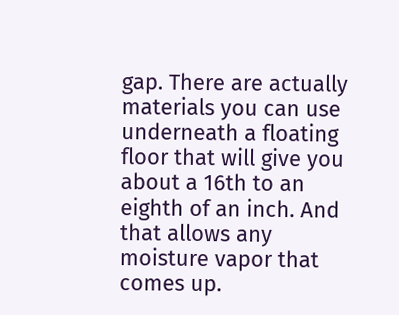gap. There are actually materials you can use underneath a floating floor that will give you about a 16th to an eighth of an inch. And that allows any moisture vapor that comes up.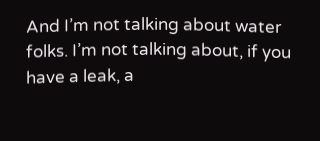And I’m not talking about water folks. I’m not talking about, if you have a leak, a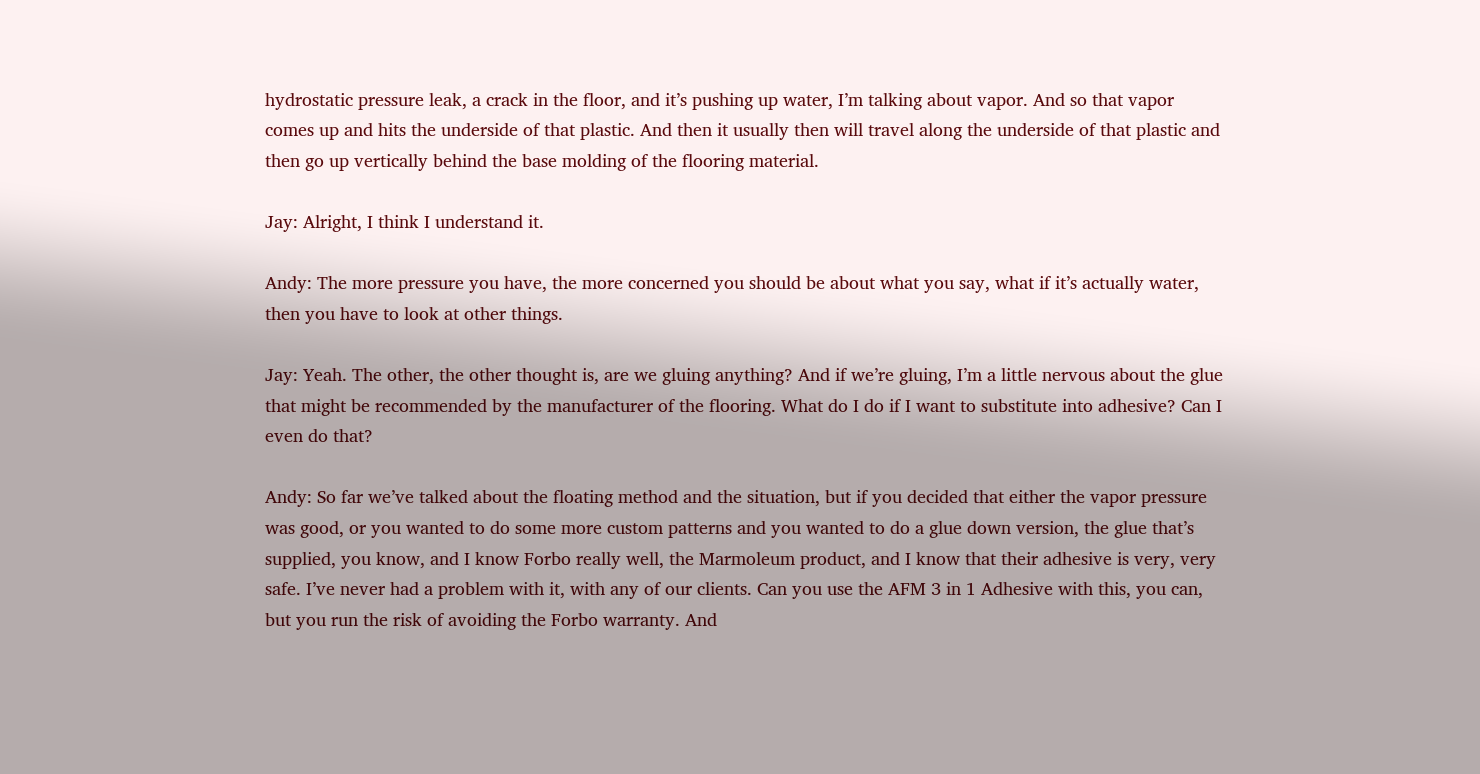hydrostatic pressure leak, a crack in the floor, and it’s pushing up water, I’m talking about vapor. And so that vapor comes up and hits the underside of that plastic. And then it usually then will travel along the underside of that plastic and then go up vertically behind the base molding of the flooring material.

Jay: Alright, I think I understand it.

Andy: The more pressure you have, the more concerned you should be about what you say, what if it’s actually water, then you have to look at other things.

Jay: Yeah. The other, the other thought is, are we gluing anything? And if we’re gluing, I’m a little nervous about the glue that might be recommended by the manufacturer of the flooring. What do I do if I want to substitute into adhesive? Can I even do that?

Andy: So far we’ve talked about the floating method and the situation, but if you decided that either the vapor pressure was good, or you wanted to do some more custom patterns and you wanted to do a glue down version, the glue that’s supplied, you know, and I know Forbo really well, the Marmoleum product, and I know that their adhesive is very, very safe. I’ve never had a problem with it, with any of our clients. Can you use the AFM 3 in 1 Adhesive with this, you can, but you run the risk of avoiding the Forbo warranty. And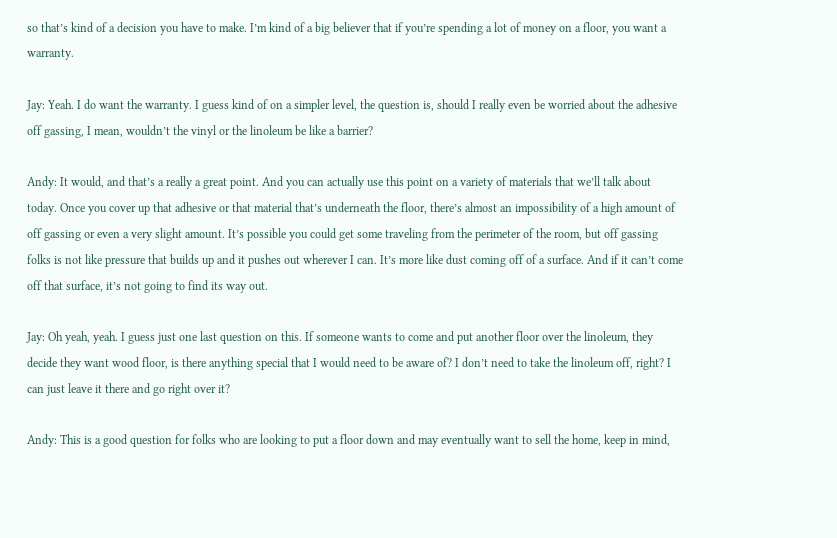so that’s kind of a decision you have to make. I’m kind of a big believer that if you’re spending a lot of money on a floor, you want a warranty.

Jay: Yeah. I do want the warranty. I guess kind of on a simpler level, the question is, should I really even be worried about the adhesive off gassing, I mean, wouldn’t the vinyl or the linoleum be like a barrier?

Andy: It would, and that’s a really a great point. And you can actually use this point on a variety of materials that we’ll talk about today. Once you cover up that adhesive or that material that’s underneath the floor, there’s almost an impossibility of a high amount of off gassing or even a very slight amount. It’s possible you could get some traveling from the perimeter of the room, but off gassing folks is not like pressure that builds up and it pushes out wherever I can. It’s more like dust coming off of a surface. And if it can’t come off that surface, it’s not going to find its way out.

Jay: Oh yeah, yeah. I guess just one last question on this. If someone wants to come and put another floor over the linoleum, they decide they want wood floor, is there anything special that I would need to be aware of? I don’t need to take the linoleum off, right? I can just leave it there and go right over it?

Andy: This is a good question for folks who are looking to put a floor down and may eventually want to sell the home, keep in mind,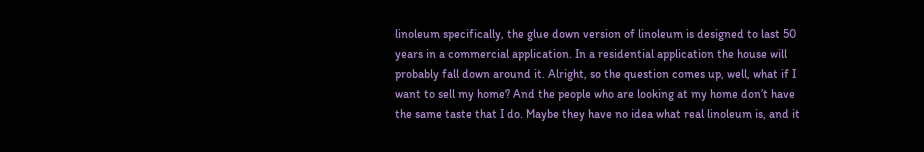linoleum specifically, the glue down version of linoleum is designed to last 50 years in a commercial application. In a residential application the house will probably fall down around it. Alright, so the question comes up, well, what if I want to sell my home? And the people who are looking at my home don’t have the same taste that I do. Maybe they have no idea what real linoleum is, and it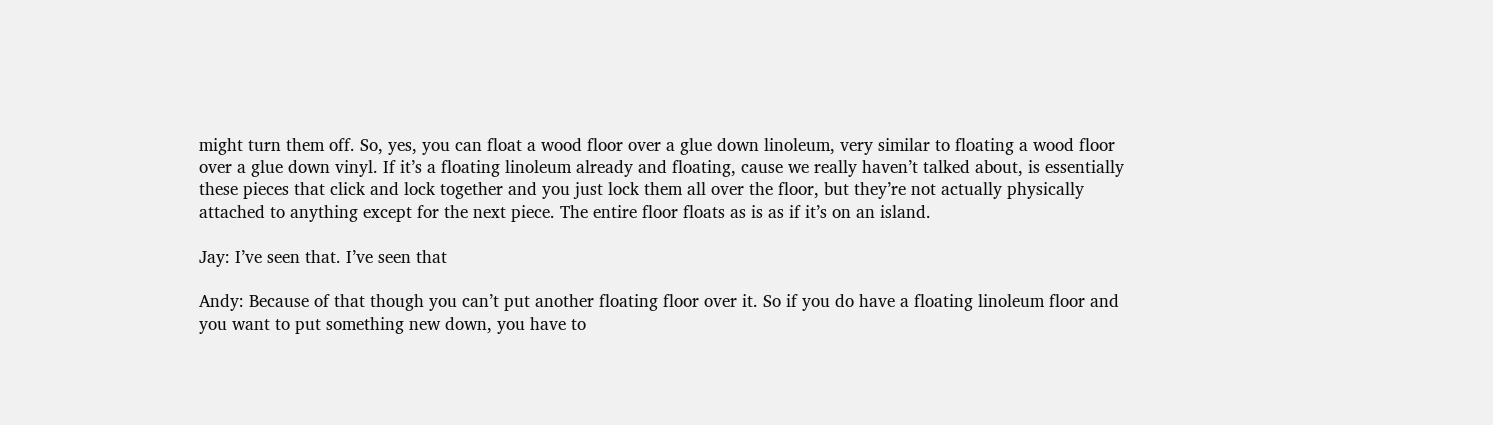might turn them off. So, yes, you can float a wood floor over a glue down linoleum, very similar to floating a wood floor over a glue down vinyl. If it’s a floating linoleum already and floating, cause we really haven’t talked about, is essentially these pieces that click and lock together and you just lock them all over the floor, but they’re not actually physically attached to anything except for the next piece. The entire floor floats as is as if it’s on an island.

Jay: I’ve seen that. I’ve seen that

Andy: Because of that though you can’t put another floating floor over it. So if you do have a floating linoleum floor and you want to put something new down, you have to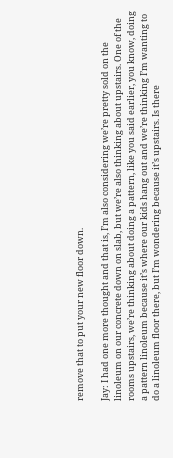remove that to put your new floor down.

Jay: I had one more thought and that is, I’m also considering we’re pretty sold on the linoleum on our concrete down on slab, but we’re also thinking about upstairs. One of the rooms upstairs, we’re thinking about doing a pattern, like you said earlier, you know, doing a pattern linoleum because it’s where our kids hang out and we’re thinking I’m wanting to do a linoleum floor there, but I’m wondering because it’s upstairs. Is there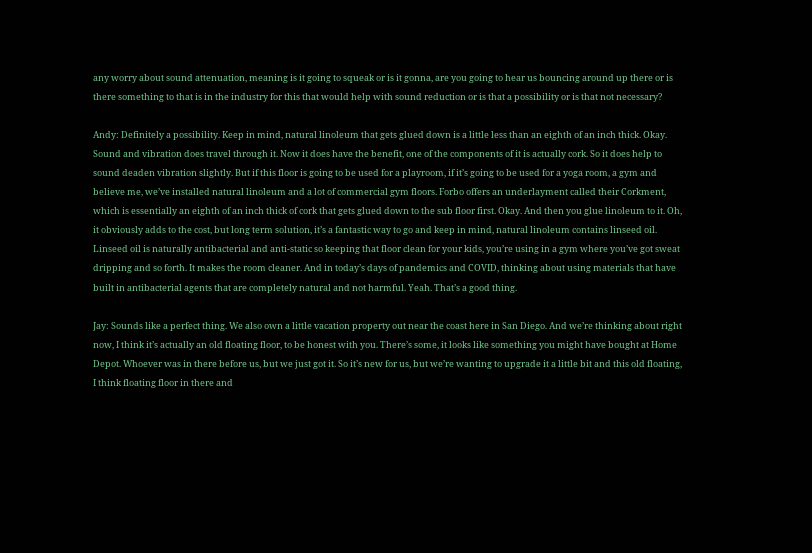any worry about sound attenuation, meaning is it going to squeak or is it gonna, are you going to hear us bouncing around up there or is there something to that is in the industry for this that would help with sound reduction or is that a possibility or is that not necessary?

Andy: Definitely a possibility. Keep in mind, natural linoleum that gets glued down is a little less than an eighth of an inch thick. Okay. Sound and vibration does travel through it. Now it does have the benefit, one of the components of it is actually cork. So it does help to sound deaden vibration slightly. But if this floor is going to be used for a playroom, if it’s going to be used for a yoga room, a gym and believe me, we’ve installed natural linoleum and a lot of commercial gym floors. Forbo offers an underlayment called their Corkment, which is essentially an eighth of an inch thick of cork that gets glued down to the sub floor first. Okay. And then you glue linoleum to it. Oh, it obviously adds to the cost, but long term solution, it’s a fantastic way to go and keep in mind, natural linoleum contains linseed oil. Linseed oil is naturally antibacterial and anti-static so keeping that floor clean for your kids, you’re using in a gym where you’ve got sweat dripping and so forth. It makes the room cleaner. And in today’s days of pandemics and COVID, thinking about using materials that have built in antibacterial agents that are completely natural and not harmful. Yeah. That’s a good thing.

Jay: Sounds like a perfect thing. We also own a little vacation property out near the coast here in San Diego. And we’re thinking about right now, I think it’s actually an old floating floor, to be honest with you. There’s some, it looks like something you might have bought at Home Depot. Whoever was in there before us, but we just got it. So it’s new for us, but we’re wanting to upgrade it a little bit and this old floating, I think floating floor in there and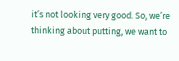it’s not looking very good. So, we’re thinking about putting, we want to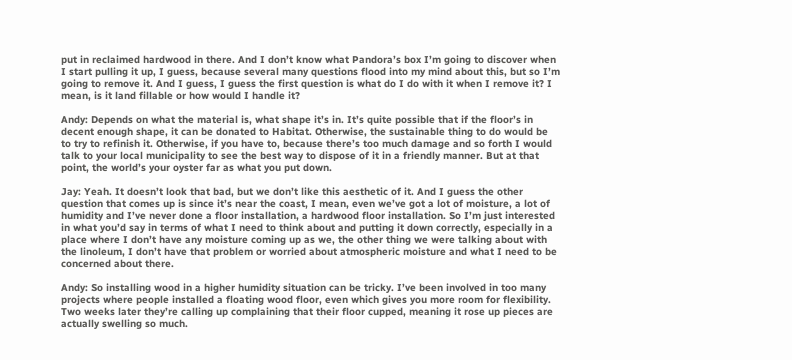put in reclaimed hardwood in there. And I don’t know what Pandora’s box I’m going to discover when I start pulling it up, I guess, because several many questions flood into my mind about this, but so I’m going to remove it. And I guess, I guess the first question is what do I do with it when I remove it? I mean, is it land fillable or how would I handle it?

Andy: Depends on what the material is, what shape it’s in. It’s quite possible that if the floor’s in decent enough shape, it can be donated to Habitat. Otherwise, the sustainable thing to do would be to try to refinish it. Otherwise, if you have to, because there’s too much damage and so forth I would talk to your local municipality to see the best way to dispose of it in a friendly manner. But at that point, the world’s your oyster far as what you put down.

Jay: Yeah. It doesn’t look that bad, but we don’t like this aesthetic of it. And I guess the other question that comes up is since it’s near the coast, I mean, even we’ve got a lot of moisture, a lot of humidity and I’ve never done a floor installation, a hardwood floor installation. So I’m just interested in what you’d say in terms of what I need to think about and putting it down correctly, especially in a place where I don’t have any moisture coming up as we, the other thing we were talking about with the linoleum, I don’t have that problem or worried about atmospheric moisture and what I need to be concerned about there.

Andy: So installing wood in a higher humidity situation can be tricky. I’ve been involved in too many projects where people installed a floating wood floor, even which gives you more room for flexibility. Two weeks later they’re calling up complaining that their floor cupped, meaning it rose up pieces are actually swelling so much.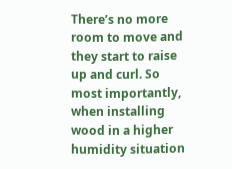There’s no more room to move and they start to raise up and curl. So most importantly, when installing wood in a higher humidity situation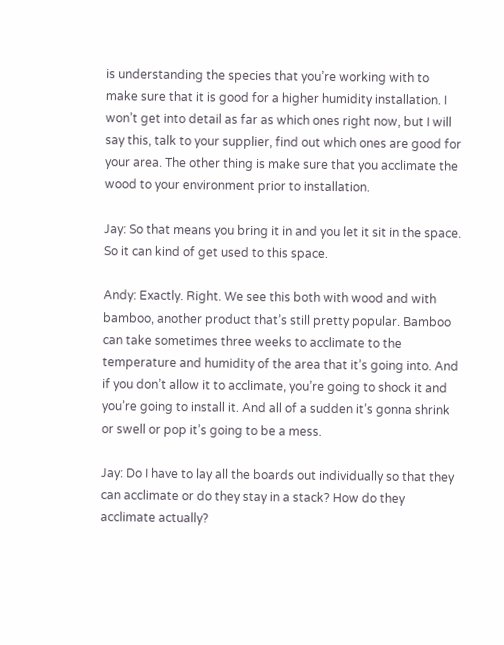is understanding the species that you’re working with to make sure that it is good for a higher humidity installation. I won’t get into detail as far as which ones right now, but I will say this, talk to your supplier, find out which ones are good for your area. The other thing is make sure that you acclimate the wood to your environment prior to installation.

Jay: So that means you bring it in and you let it sit in the space. So it can kind of get used to this space.

Andy: Exactly. Right. We see this both with wood and with bamboo, another product that’s still pretty popular. Bamboo can take sometimes three weeks to acclimate to the temperature and humidity of the area that it’s going into. And if you don’t allow it to acclimate, you’re going to shock it and you’re going to install it. And all of a sudden it’s gonna shrink or swell or pop it’s going to be a mess.

Jay: Do I have to lay all the boards out individually so that they can acclimate or do they stay in a stack? How do they acclimate actually?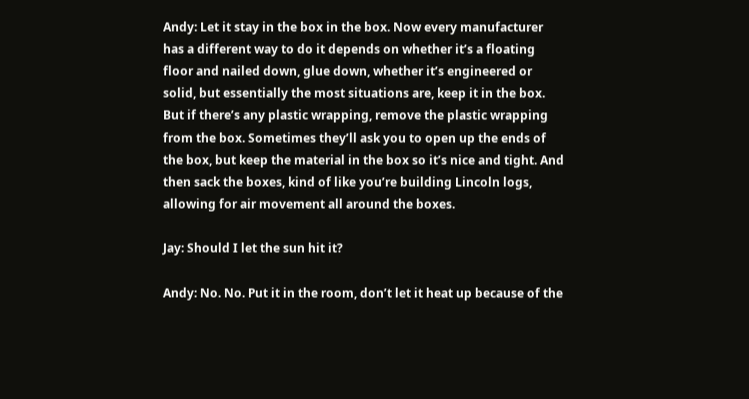Andy: Let it stay in the box in the box. Now every manufacturer has a different way to do it depends on whether it’s a floating floor and nailed down, glue down, whether it’s engineered or solid, but essentially the most situations are, keep it in the box. But if there’s any plastic wrapping, remove the plastic wrapping from the box. Sometimes they’ll ask you to open up the ends of the box, but keep the material in the box so it’s nice and tight. And then sack the boxes, kind of like you’re building Lincoln logs, allowing for air movement all around the boxes.

Jay: Should I let the sun hit it?

Andy: No. No. Put it in the room, don’t let it heat up because of the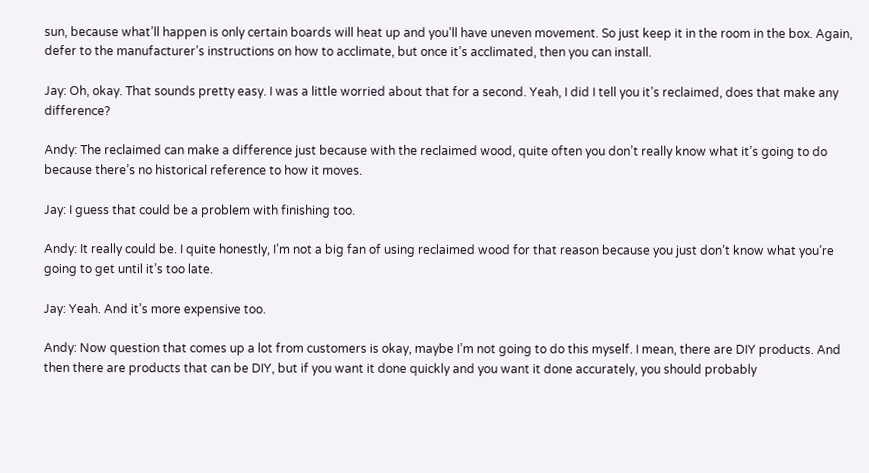sun, because what’ll happen is only certain boards will heat up and you’ll have uneven movement. So just keep it in the room in the box. Again, defer to the manufacturer’s instructions on how to acclimate, but once it’s acclimated, then you can install.

Jay: Oh, okay. That sounds pretty easy. I was a little worried about that for a second. Yeah, I did I tell you it’s reclaimed, does that make any difference?

Andy: The reclaimed can make a difference just because with the reclaimed wood, quite often you don’t really know what it’s going to do because there’s no historical reference to how it moves.

Jay: I guess that could be a problem with finishing too.

Andy: It really could be. I quite honestly, I’m not a big fan of using reclaimed wood for that reason because you just don’t know what you’re going to get until it’s too late.

Jay: Yeah. And it’s more expensive too.

Andy: Now question that comes up a lot from customers is okay, maybe I’m not going to do this myself. I mean, there are DIY products. And then there are products that can be DIY, but if you want it done quickly and you want it done accurately, you should probably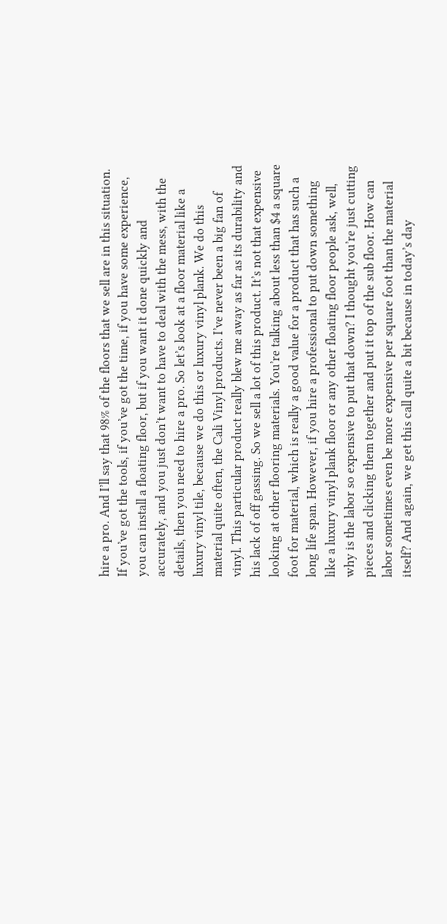hire a pro. And I’ll say that 98% of the floors that we sell are in this situation. If you’ve got the tools, if you’ve got the time, if you have some experience, you can install a floating floor, but if you want it done quickly and accurately, and you just don’t want to have to deal with the mess, with the details, then you need to hire a pro. So let’s look at a floor material like a luxury vinyl tile, because we do this or luxury vinyl plank. We do this material quite often, the Cali Vinyl products. I’ve never been a big fan of vinyl. This particular product really blew me away as far as its durability and his lack of off gassing. So we sell a lot of this product. It’s not that expensive looking at other flooring materials. You’re talking about less than $4 a square foot for material, which is really a good value for a product that has such a long life span. However, if you hire a professional to put down something like a luxury vinyl plank floor or any other floating floor people ask, well, why is the labor so expensive to put that down? I thought you’re just cutting pieces and clicking them together and put it top of the sub floor. How can labor sometimes even be more expensive per square foot than the material itself? And again, we get this call quite a bit because in today’s day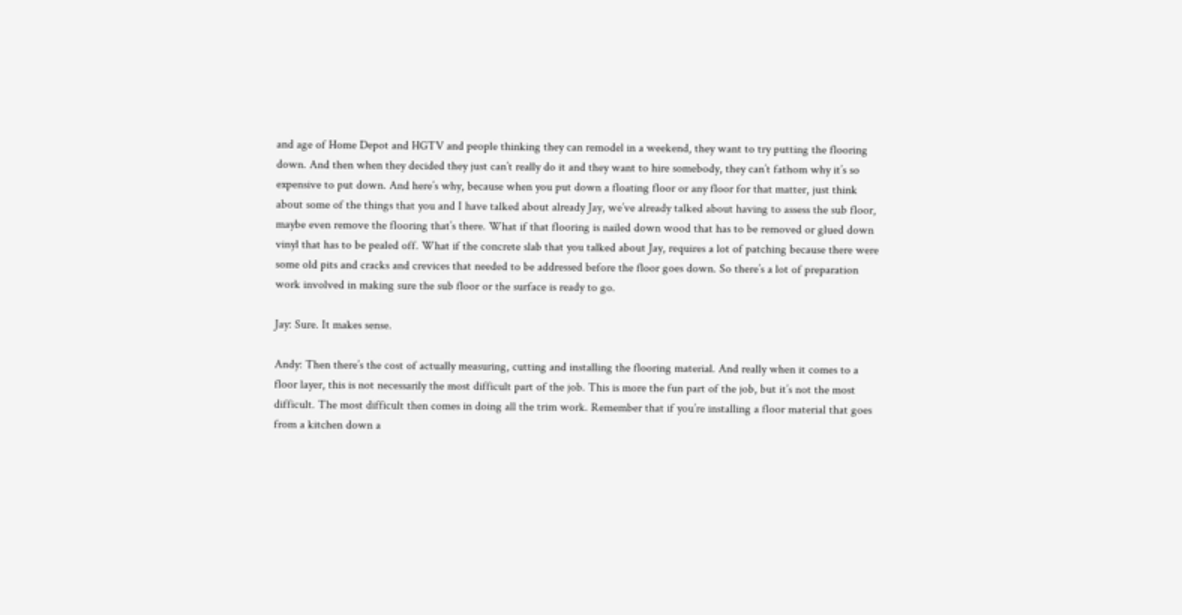and age of Home Depot and HGTV and people thinking they can remodel in a weekend, they want to try putting the flooring down. And then when they decided they just can’t really do it and they want to hire somebody, they can’t fathom why it’s so expensive to put down. And here’s why, because when you put down a floating floor or any floor for that matter, just think about some of the things that you and I have talked about already Jay, we’ve already talked about having to assess the sub floor, maybe even remove the flooring that’s there. What if that flooring is nailed down wood that has to be removed or glued down vinyl that has to be pealed off. What if the concrete slab that you talked about Jay, requires a lot of patching because there were some old pits and cracks and crevices that needed to be addressed before the floor goes down. So there’s a lot of preparation work involved in making sure the sub floor or the surface is ready to go.

Jay: Sure. It makes sense.

Andy: Then there’s the cost of actually measuring, cutting and installing the flooring material. And really when it comes to a floor layer, this is not necessarily the most difficult part of the job. This is more the fun part of the job, but it’s not the most difficult. The most difficult then comes in doing all the trim work. Remember that if you’re installing a floor material that goes from a kitchen down a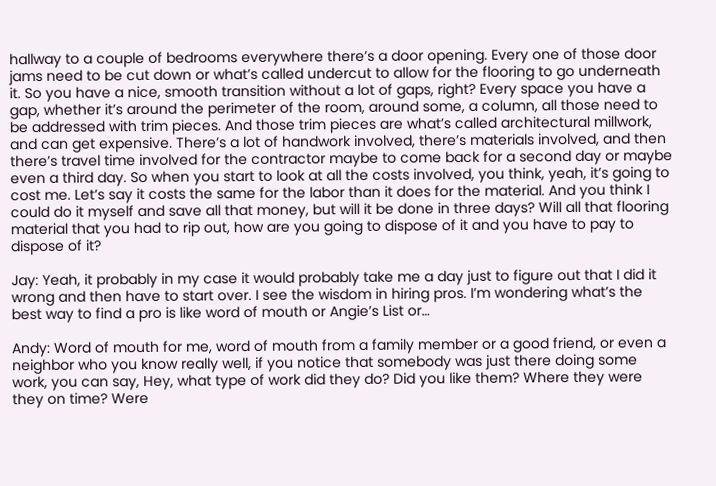hallway to a couple of bedrooms everywhere there’s a door opening. Every one of those door jams need to be cut down or what’s called undercut to allow for the flooring to go underneath it. So you have a nice, smooth transition without a lot of gaps, right? Every space you have a gap, whether it’s around the perimeter of the room, around some, a column, all those need to be addressed with trim pieces. And those trim pieces are what’s called architectural millwork, and can get expensive. There’s a lot of handwork involved, there’s materials involved, and then there’s travel time involved for the contractor maybe to come back for a second day or maybe even a third day. So when you start to look at all the costs involved, you think, yeah, it’s going to cost me. Let’s say it costs the same for the labor than it does for the material. And you think I could do it myself and save all that money, but will it be done in three days? Will all that flooring material that you had to rip out, how are you going to dispose of it and you have to pay to dispose of it?

Jay: Yeah, it probably in my case it would probably take me a day just to figure out that I did it wrong and then have to start over. I see the wisdom in hiring pros. I’m wondering what’s the best way to find a pro is like word of mouth or Angie’s List or…

Andy: Word of mouth for me, word of mouth from a family member or a good friend, or even a neighbor who you know really well, if you notice that somebody was just there doing some work, you can say, Hey, what type of work did they do? Did you like them? Where they were they on time? Were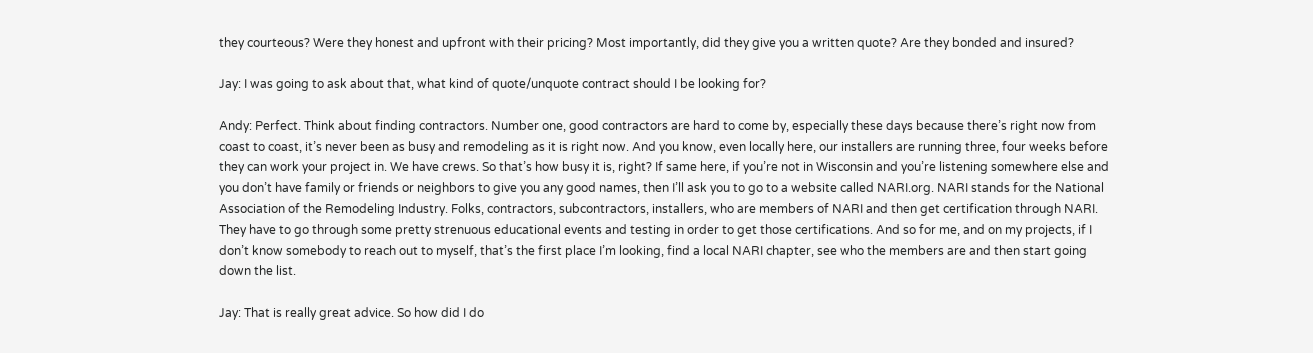they courteous? Were they honest and upfront with their pricing? Most importantly, did they give you a written quote? Are they bonded and insured?

Jay: I was going to ask about that, what kind of quote/unquote contract should I be looking for?

Andy: Perfect. Think about finding contractors. Number one, good contractors are hard to come by, especially these days because there’s right now from coast to coast, it’s never been as busy and remodeling as it is right now. And you know, even locally here, our installers are running three, four weeks before they can work your project in. We have crews. So that’s how busy it is, right? If same here, if you’re not in Wisconsin and you’re listening somewhere else and you don’t have family or friends or neighbors to give you any good names, then I’ll ask you to go to a website called NARI.org. NARI stands for the National Association of the Remodeling Industry. Folks, contractors, subcontractors, installers, who are members of NARI and then get certification through NARI. They have to go through some pretty strenuous educational events and testing in order to get those certifications. And so for me, and on my projects, if I don’t know somebody to reach out to myself, that’s the first place I’m looking, find a local NARI chapter, see who the members are and then start going down the list.

Jay: That is really great advice. So how did I do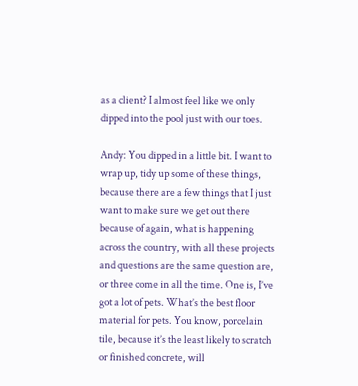as a client? I almost feel like we only dipped into the pool just with our toes.

Andy: You dipped in a little bit. I want to wrap up, tidy up some of these things, because there are a few things that I just want to make sure we get out there because of again, what is happening across the country, with all these projects and questions are the same question are, or three come in all the time. One is, I’ve got a lot of pets. What’s the best floor material for pets. You know, porcelain tile, because it’s the least likely to scratch or finished concrete, will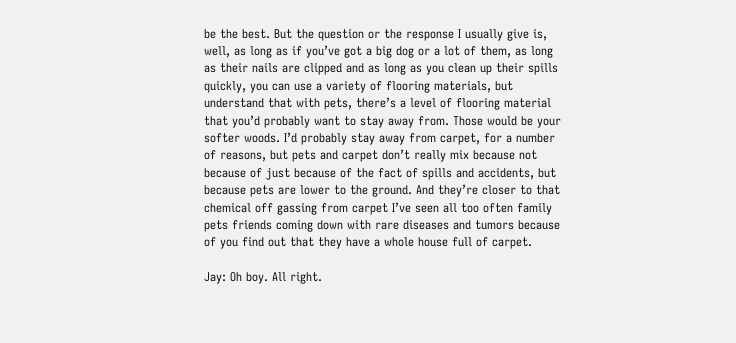be the best. But the question or the response I usually give is, well, as long as if you’ve got a big dog or a lot of them, as long as their nails are clipped and as long as you clean up their spills quickly, you can use a variety of flooring materials, but understand that with pets, there’s a level of flooring material that you’d probably want to stay away from. Those would be your softer woods. I’d probably stay away from carpet, for a number of reasons, but pets and carpet don’t really mix because not because of just because of the fact of spills and accidents, but because pets are lower to the ground. And they’re closer to that chemical off gassing from carpet I’ve seen all too often family pets friends coming down with rare diseases and tumors because of you find out that they have a whole house full of carpet.

Jay: Oh boy. All right.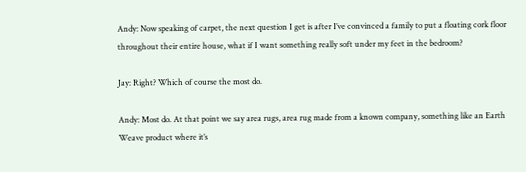Andy: Now speaking of carpet, the next question I get is after I’ve convinced a family to put a floating cork floor throughout their entire house, what if I want something really soft under my feet in the bedroom?

Jay: Right? Which of course the most do.

Andy: Most do. At that point we say area rugs, area rug made from a known company, something like an Earth Weave product where it’s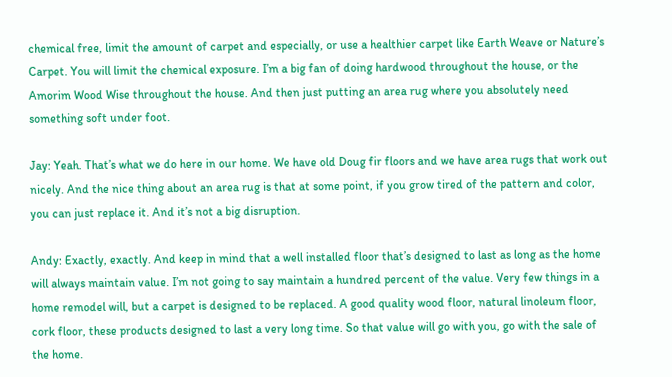chemical free, limit the amount of carpet and especially, or use a healthier carpet like Earth Weave or Nature’s Carpet. You will limit the chemical exposure. I’m a big fan of doing hardwood throughout the house, or the Amorim Wood Wise throughout the house. And then just putting an area rug where you absolutely need something soft under foot.

Jay: Yeah. That’s what we do here in our home. We have old Doug fir floors and we have area rugs that work out nicely. And the nice thing about an area rug is that at some point, if you grow tired of the pattern and color, you can just replace it. And it’s not a big disruption.

Andy: Exactly, exactly. And keep in mind that a well installed floor that’s designed to last as long as the home will always maintain value. I’m not going to say maintain a hundred percent of the value. Very few things in a home remodel will, but a carpet is designed to be replaced. A good quality wood floor, natural linoleum floor, cork floor, these products designed to last a very long time. So that value will go with you, go with the sale of the home.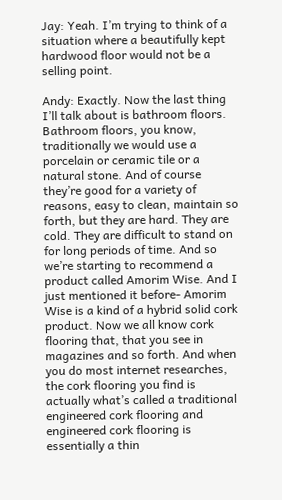Jay: Yeah. I’m trying to think of a situation where a beautifully kept hardwood floor would not be a selling point.

Andy: Exactly. Now the last thing I’ll talk about is bathroom floors. Bathroom floors, you know, traditionally we would use a porcelain or ceramic tile or a natural stone. And of course they’re good for a variety of reasons, easy to clean, maintain so forth, but they are hard. They are cold. They are difficult to stand on for long periods of time. And so we’re starting to recommend a product called Amorim Wise. And I just mentioned it before- Amorim Wise is a kind of a hybrid solid cork product. Now we all know cork flooring that, that you see in magazines and so forth. And when you do most internet researches, the cork flooring you find is actually what’s called a traditional engineered cork flooring and engineered cork flooring is essentially a thin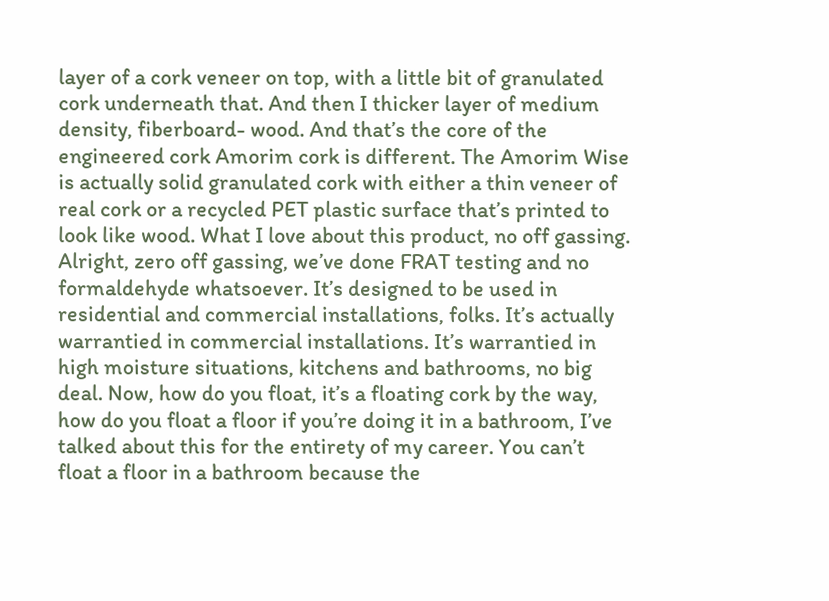layer of a cork veneer on top, with a little bit of granulated cork underneath that. And then I thicker layer of medium density, fiberboard- wood. And that’s the core of the engineered cork Amorim cork is different. The Amorim Wise is actually solid granulated cork with either a thin veneer of real cork or a recycled PET plastic surface that’s printed to look like wood. What I love about this product, no off gassing. Alright, zero off gassing, we’ve done FRAT testing and no formaldehyde whatsoever. It’s designed to be used in residential and commercial installations, folks. It’s actually warrantied in commercial installations. It’s warrantied in high moisture situations, kitchens and bathrooms, no big deal. Now, how do you float, it’s a floating cork by the way, how do you float a floor if you’re doing it in a bathroom, I’ve talked about this for the entirety of my career. You can’t float a floor in a bathroom because the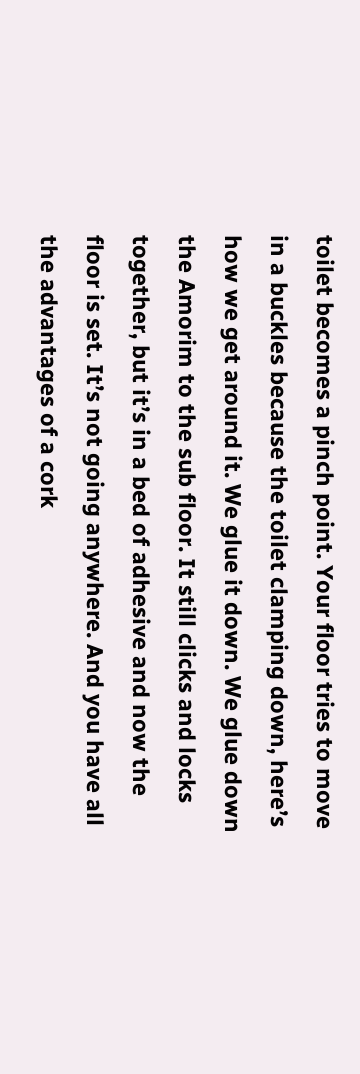toilet becomes a pinch point. Your floor tries to move in a buckles because the toilet clamping down, here’s how we get around it. We glue it down. We glue down the Amorim to the sub floor. It still clicks and locks together, but it’s in a bed of adhesive and now the floor is set. It’s not going anywhere. And you have all the advantages of a cork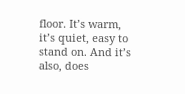floor. It’s warm, it’s quiet, easy to stand on. And it’s also, does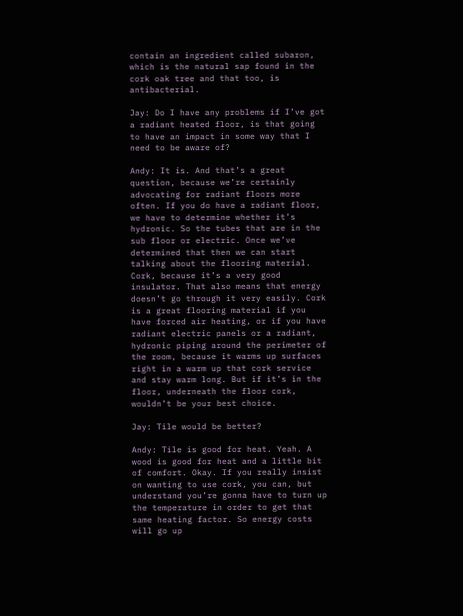contain an ingredient called subaron, which is the natural sap found in the cork oak tree and that too, is antibacterial.

Jay: Do I have any problems if I’ve got a radiant heated floor, is that going to have an impact in some way that I need to be aware of?

Andy: It is. And that’s a great question, because we’re certainly advocating for radiant floors more often. If you do have a radiant floor, we have to determine whether it’s hydronic. So the tubes that are in the sub floor or electric. Once we’ve determined that then we can start talking about the flooring material. Cork, because it’s a very good insulator. That also means that energy doesn’t go through it very easily. Cork is a great flooring material if you have forced air heating, or if you have radiant electric panels or a radiant, hydronic piping around the perimeter of the room, because it warms up surfaces right in a warm up that cork service and stay warm long. But if it’s in the floor, underneath the floor cork, wouldn’t be your best choice.

Jay: Tile would be better?

Andy: Tile is good for heat. Yeah. A wood is good for heat and a little bit of comfort. Okay. If you really insist on wanting to use cork, you can, but understand you’re gonna have to turn up the temperature in order to get that same heating factor. So energy costs will go up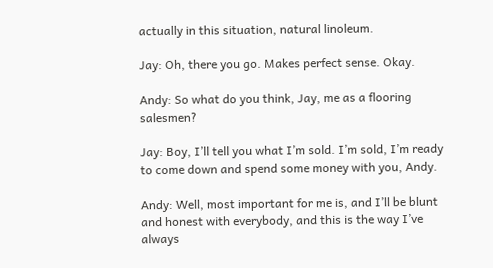actually in this situation, natural linoleum.

Jay: Oh, there you go. Makes perfect sense. Okay.

Andy: So what do you think, Jay, me as a flooring salesmen?

Jay: Boy, I’ll tell you what I’m sold. I’m sold, I’m ready to come down and spend some money with you, Andy.

Andy: Well, most important for me is, and I’ll be blunt and honest with everybody, and this is the way I’ve always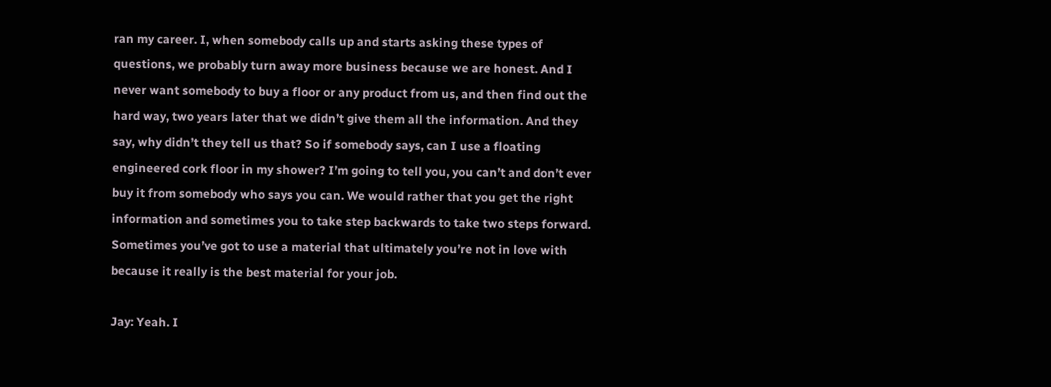ran my career. I, when somebody calls up and starts asking these types of questions, we probably turn away more business because we are honest. And I never want somebody to buy a floor or any product from us, and then find out the hard way, two years later that we didn’t give them all the information. And they say, why didn’t they tell us that? So if somebody says, can I use a floating engineered cork floor in my shower? I’m going to tell you, you can’t and don’t ever buy it from somebody who says you can. We would rather that you get the right information and sometimes you to take step backwards to take two steps forward. Sometimes you’ve got to use a material that ultimately you’re not in love with because it really is the best material for your job.

Jay: Yeah. I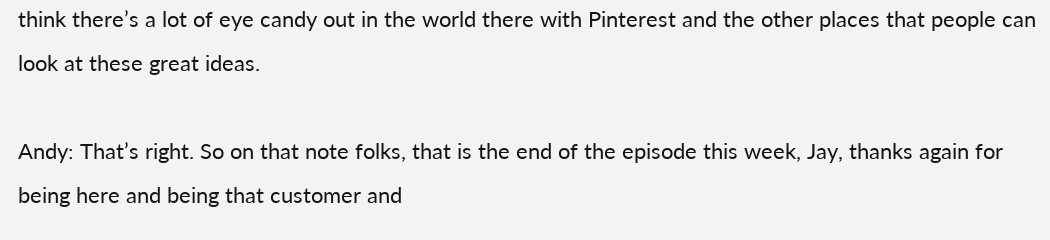think there’s a lot of eye candy out in the world there with Pinterest and the other places that people can look at these great ideas.

Andy: That’s right. So on that note folks, that is the end of the episode this week, Jay, thanks again for being here and being that customer and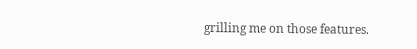grilling me on those features.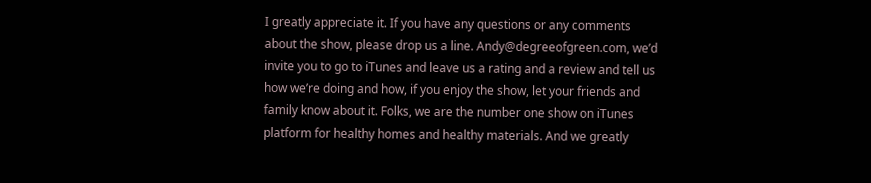I greatly appreciate it. If you have any questions or any comments about the show, please drop us a line. Andy@degreeofgreen.com, we’d invite you to go to iTunes and leave us a rating and a review and tell us how we’re doing and how, if you enjoy the show, let your friends and family know about it. Folks, we are the number one show on iTunes platform for healthy homes and healthy materials. And we greatly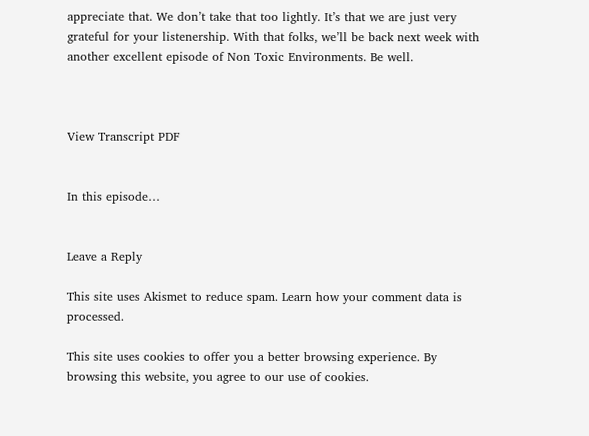appreciate that. We don’t take that too lightly. It’s that we are just very grateful for your listenership. With that folks, we’ll be back next week with another excellent episode of Non Toxic Environments. Be well.



View Transcript PDF


In this episode…


Leave a Reply

This site uses Akismet to reduce spam. Learn how your comment data is processed.

This site uses cookies to offer you a better browsing experience. By browsing this website, you agree to our use of cookies.